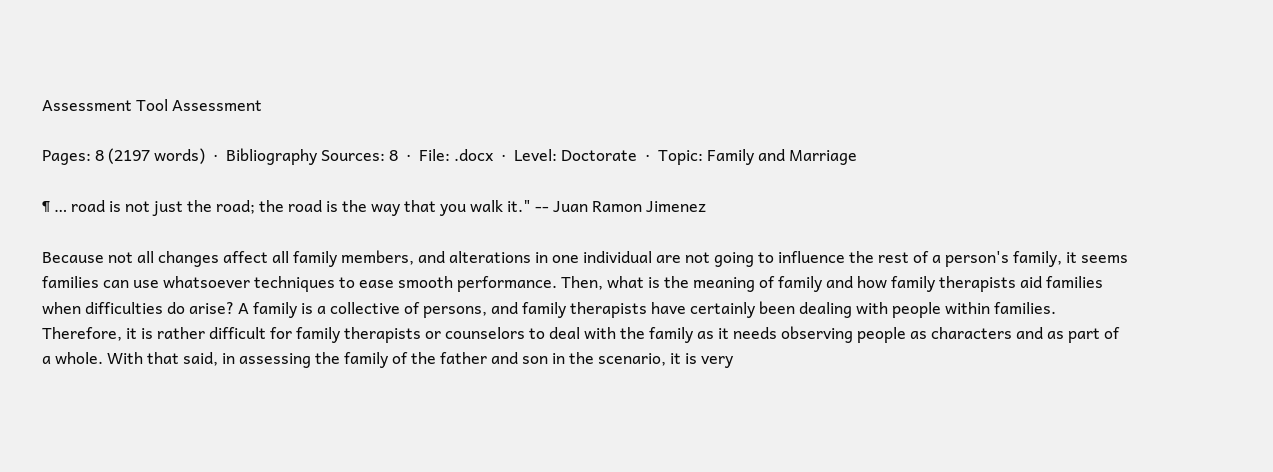Assessment Tool Assessment

Pages: 8 (2197 words)  ·  Bibliography Sources: 8  ·  File: .docx  ·  Level: Doctorate  ·  Topic: Family and Marriage

¶ … road is not just the road; the road is the way that you walk it." -- Juan Ramon Jimenez

Because not all changes affect all family members, and alterations in one individual are not going to influence the rest of a person's family, it seems families can use whatsoever techniques to ease smooth performance. Then, what is the meaning of family and how family therapists aid families when difficulties do arise? A family is a collective of persons, and family therapists have certainly been dealing with people within families. Therefore, it is rather difficult for family therapists or counselors to deal with the family as it needs observing people as characters and as part of a whole. With that said, in assessing the family of the father and son in the scenario, it is very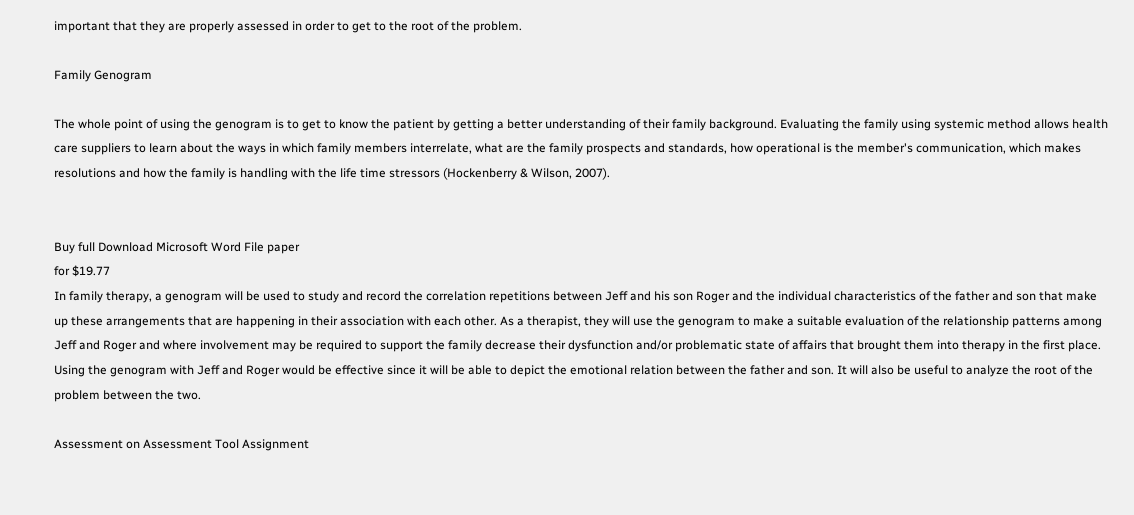important that they are properly assessed in order to get to the root of the problem.

Family Genogram

The whole point of using the genogram is to get to know the patient by getting a better understanding of their family background. Evaluating the family using systemic method allows health care suppliers to learn about the ways in which family members interrelate, what are the family prospects and standards, how operational is the member's communication, which makes resolutions and how the family is handling with the life time stressors (Hockenberry & Wilson, 2007).


Buy full Download Microsoft Word File paper
for $19.77
In family therapy, a genogram will be used to study and record the correlation repetitions between Jeff and his son Roger and the individual characteristics of the father and son that make up these arrangements that are happening in their association with each other. As a therapist, they will use the genogram to make a suitable evaluation of the relationship patterns among Jeff and Roger and where involvement may be required to support the family decrease their dysfunction and/or problematic state of affairs that brought them into therapy in the first place. Using the genogram with Jeff and Roger would be effective since it will be able to depict the emotional relation between the father and son. It will also be useful to analyze the root of the problem between the two.

Assessment on Assessment Tool Assignment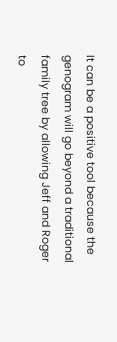It can be a positive tool because the genogram will go beyond a traditional family tree by allowing Jeff and Roger to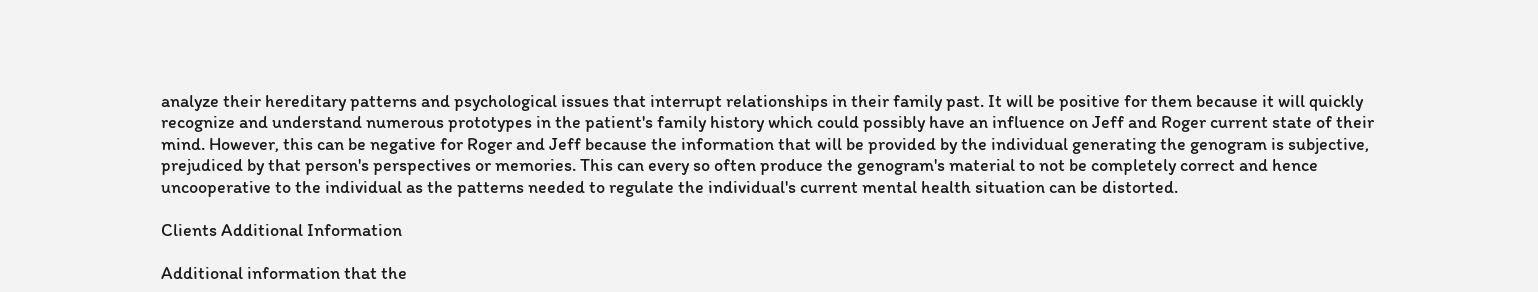analyze their hereditary patterns and psychological issues that interrupt relationships in their family past. It will be positive for them because it will quickly recognize and understand numerous prototypes in the patient's family history which could possibly have an influence on Jeff and Roger current state of their mind. However, this can be negative for Roger and Jeff because the information that will be provided by the individual generating the genogram is subjective, prejudiced by that person's perspectives or memories. This can every so often produce the genogram's material to not be completely correct and hence uncooperative to the individual as the patterns needed to regulate the individual's current mental health situation can be distorted.

Clients Additional Information

Additional information that the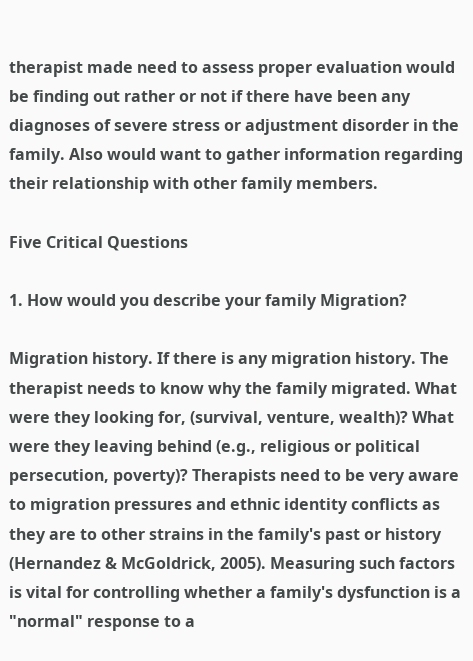therapist made need to assess proper evaluation would be finding out rather or not if there have been any diagnoses of severe stress or adjustment disorder in the family. Also would want to gather information regarding their relationship with other family members.

Five Critical Questions

1. How would you describe your family Migration?

Migration history. If there is any migration history. The therapist needs to know why the family migrated. What were they looking for, (survival, venture, wealth)? What were they leaving behind (e.g., religious or political persecution, poverty)? Therapists need to be very aware to migration pressures and ethnic identity conflicts as they are to other strains in the family's past or history (Hernandez & McGoldrick, 2005). Measuring such factors is vital for controlling whether a family's dysfunction is a "normal" response to a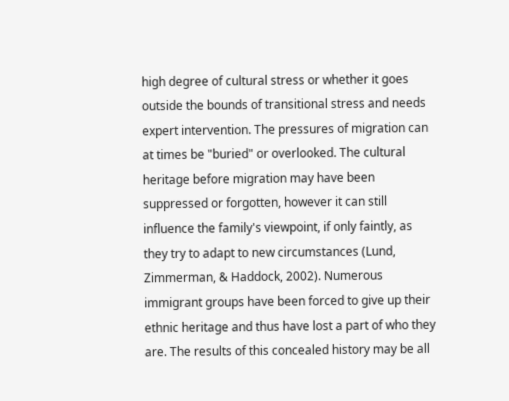high degree of cultural stress or whether it goes outside the bounds of transitional stress and needs expert intervention. The pressures of migration can at times be "buried" or overlooked. The cultural heritage before migration may have been suppressed or forgotten, however it can still influence the family's viewpoint, if only faintly, as they try to adapt to new circumstances (Lund, Zimmerman, & Haddock, 2002). Numerous immigrant groups have been forced to give up their ethnic heritage and thus have lost a part of who they are. The results of this concealed history may be all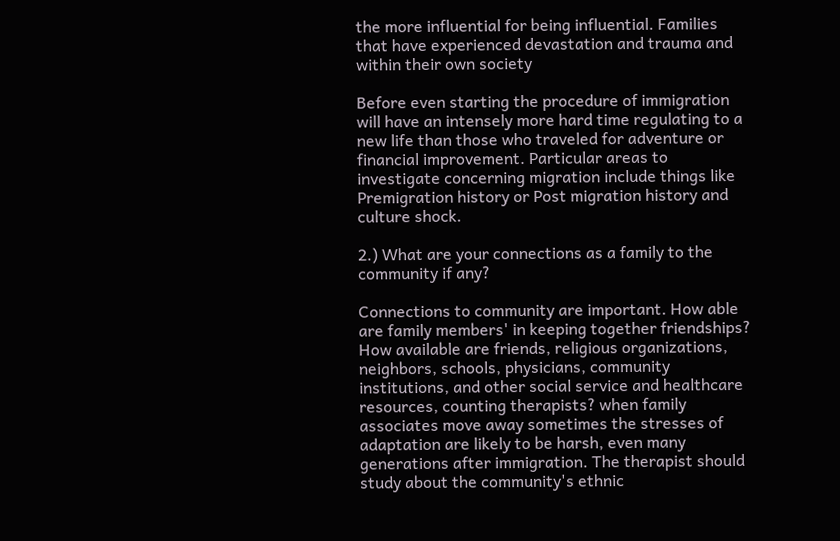the more influential for being influential. Families that have experienced devastation and trauma and within their own society

Before even starting the procedure of immigration will have an intensely more hard time regulating to a new life than those who traveled for adventure or financial improvement. Particular areas to investigate concerning migration include things like Premigration history or Post migration history and culture shock.

2.) What are your connections as a family to the community if any?

Connections to community are important. How able are family members' in keeping together friendships? How available are friends, religious organizations, neighbors, schools, physicians, community institutions, and other social service and healthcare resources, counting therapists? when family associates move away sometimes the stresses of adaptation are likely to be harsh, even many generations after immigration. The therapist should study about the community's ethnic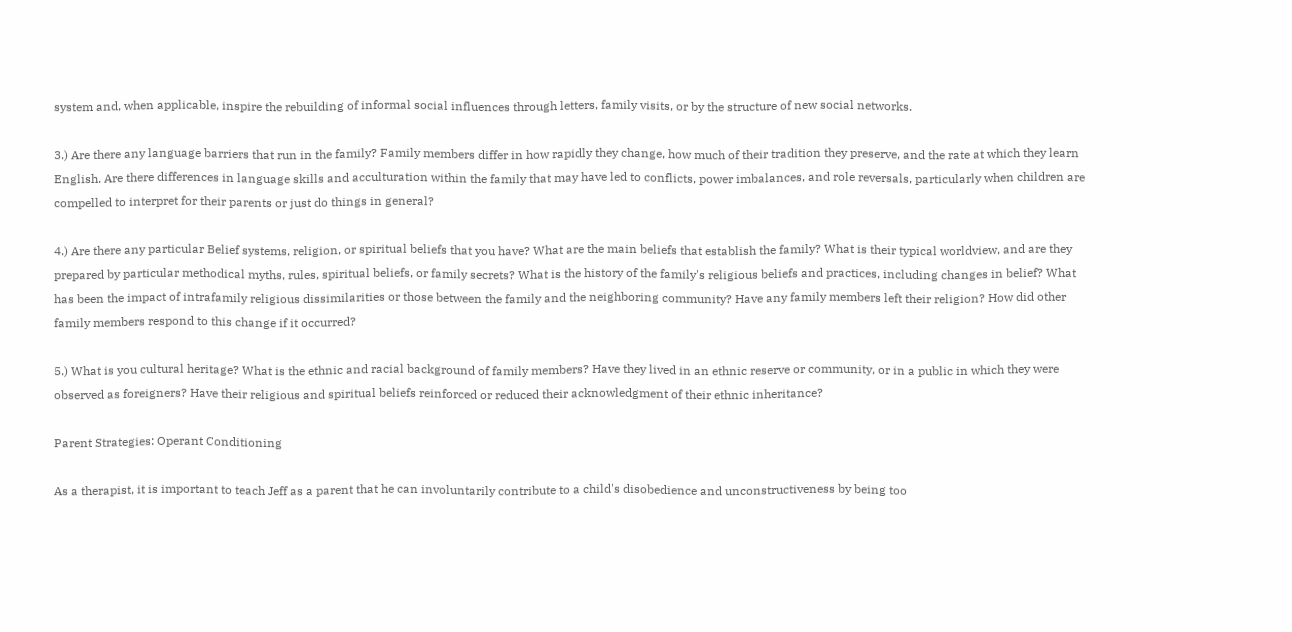system and, when applicable, inspire the rebuilding of informal social influences through letters, family visits, or by the structure of new social networks.

3.) Are there any language barriers that run in the family? Family members differ in how rapidly they change, how much of their tradition they preserve, and the rate at which they learn English. Are there differences in language skills and acculturation within the family that may have led to conflicts, power imbalances, and role reversals, particularly when children are compelled to interpret for their parents or just do things in general?

4.) Are there any particular Belief systems, religion, or spiritual beliefs that you have? What are the main beliefs that establish the family? What is their typical worldview, and are they prepared by particular methodical myths, rules, spiritual beliefs, or family secrets? What is the history of the family's religious beliefs and practices, including changes in belief? What has been the impact of intrafamily religious dissimilarities or those between the family and the neighboring community? Have any family members left their religion? How did other family members respond to this change if it occurred?

5.) What is you cultural heritage? What is the ethnic and racial background of family members? Have they lived in an ethnic reserve or community, or in a public in which they were observed as foreigners? Have their religious and spiritual beliefs reinforced or reduced their acknowledgment of their ethnic inheritance?

Parent Strategies: Operant Conditioning

As a therapist, it is important to teach Jeff as a parent that he can involuntarily contribute to a child's disobedience and unconstructiveness by being too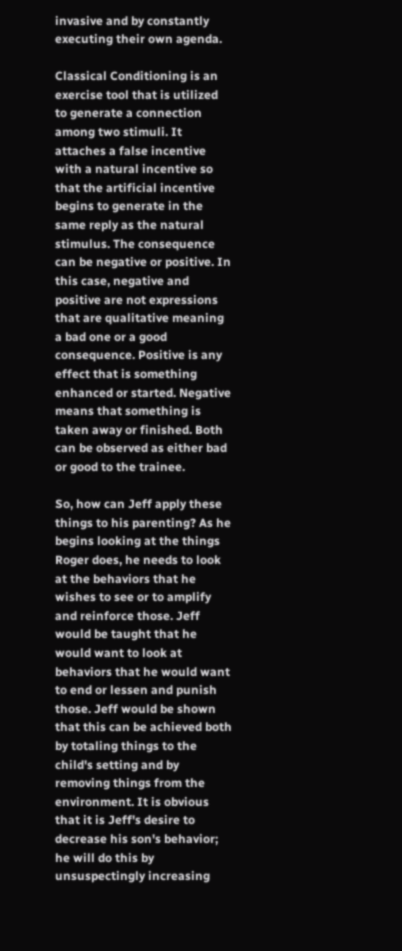invasive and by constantly executing their own agenda.

Classical Conditioning is an exercise tool that is utilized to generate a connection among two stimuli. It attaches a false incentive with a natural incentive so that the artificial incentive begins to generate in the same reply as the natural stimulus. The consequence can be negative or positive. In this case, negative and positive are not expressions that are qualitative meaning a bad one or a good consequence. Positive is any effect that is something enhanced or started. Negative means that something is taken away or finished. Both can be observed as either bad or good to the trainee.

So, how can Jeff apply these things to his parenting? As he begins looking at the things Roger does, he needs to look at the behaviors that he wishes to see or to amplify and reinforce those. Jeff would be taught that he would want to look at behaviors that he would want to end or lessen and punish those. Jeff would be shown that this can be achieved both by totaling things to the child's setting and by removing things from the environment. It is obvious that it is Jeff's desire to decrease his son's behavior; he will do this by unsuspectingly increasing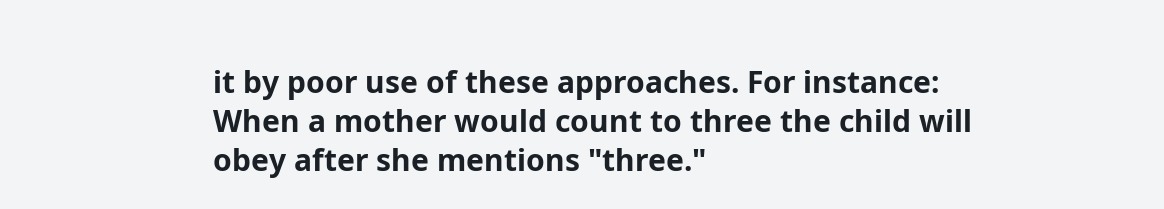it by poor use of these approaches. For instance: When a mother would count to three the child will obey after she mentions "three."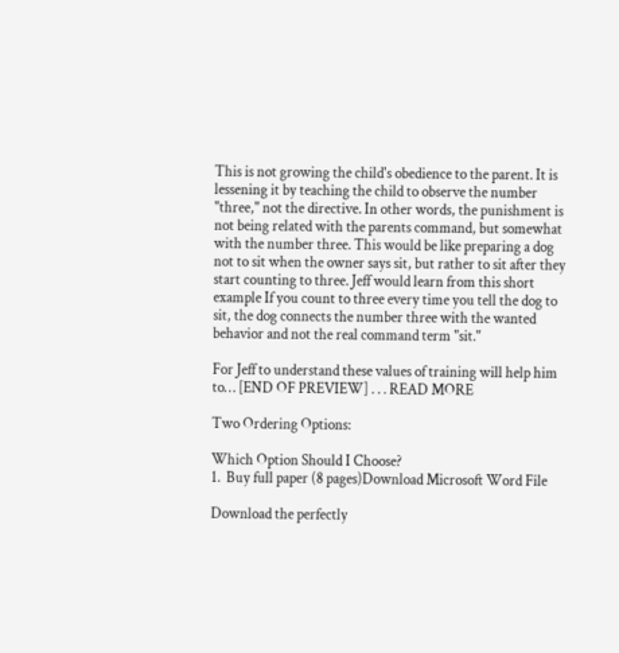This is not growing the child's obedience to the parent. It is lessening it by teaching the child to observe the number "three," not the directive. In other words, the punishment is not being related with the parents command, but somewhat with the number three. This would be like preparing a dog not to sit when the owner says sit, but rather to sit after they start counting to three. Jeff would learn from this short example If you count to three every time you tell the dog to sit, the dog connects the number three with the wanted behavior and not the real command term "sit."

For Jeff to understand these values of training will help him to… [END OF PREVIEW] . . . READ MORE

Two Ordering Options:

Which Option Should I Choose?
1.  Buy full paper (8 pages)Download Microsoft Word File

Download the perfectly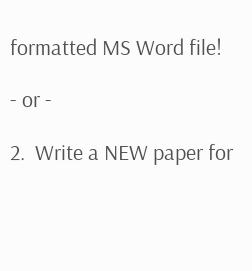formatted MS Word file!

- or -

2.  Write a NEW paper for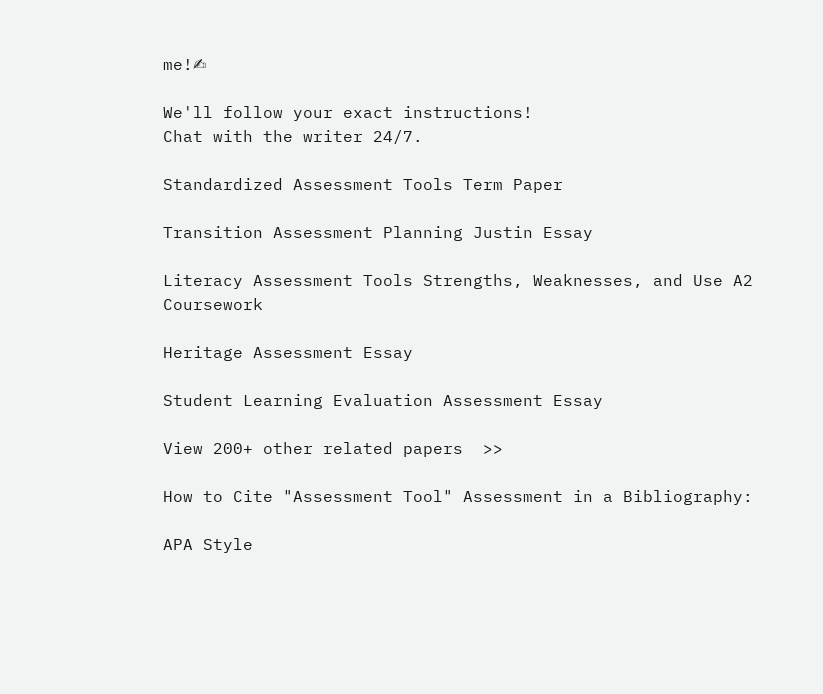me!✍

We'll follow your exact instructions!
Chat with the writer 24/7.

Standardized Assessment Tools Term Paper

Transition Assessment Planning Justin Essay

Literacy Assessment Tools Strengths, Weaknesses, and Use A2 Coursework

Heritage Assessment Essay

Student Learning Evaluation Assessment Essay

View 200+ other related papers  >>

How to Cite "Assessment Tool" Assessment in a Bibliography:

APA Style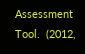Assessment Tool.  (2012,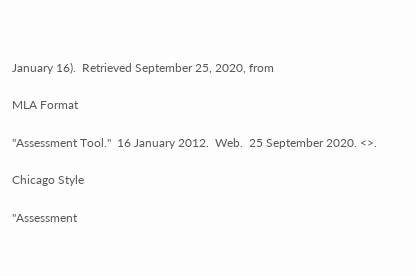January 16).  Retrieved September 25, 2020, from

MLA Format

"Assessment Tool."  16 January 2012.  Web.  25 September 2020. <>.

Chicago Style

"Assessment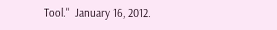Tool."  January 16, 2012.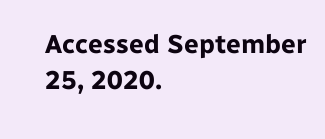Accessed September 25, 2020.